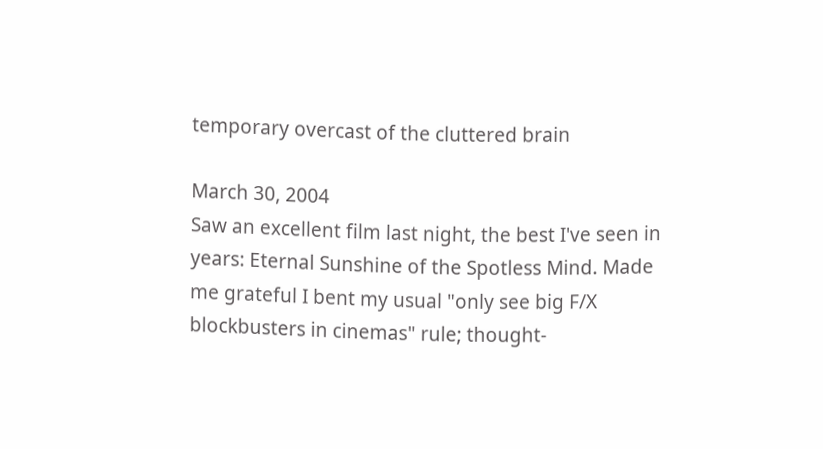temporary overcast of the cluttered brain

March 30, 2004
Saw an excellent film last night, the best I've seen in years: Eternal Sunshine of the Spotless Mind. Made me grateful I bent my usual "only see big F/X blockbusters in cinemas" rule; thought-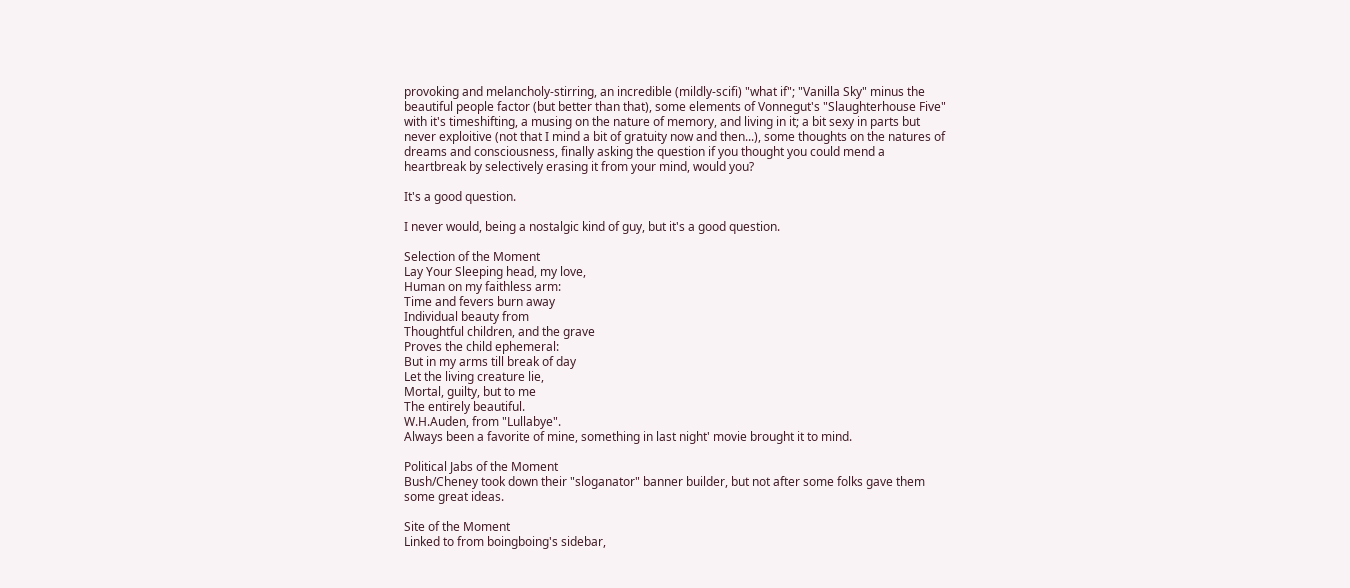provoking and melancholy-stirring, an incredible (mildly-scifi) "what if"; "Vanilla Sky" minus the beautiful people factor (but better than that), some elements of Vonnegut's "Slaughterhouse Five" with it's timeshifting, a musing on the nature of memory, and living in it; a bit sexy in parts but never exploitive (not that I mind a bit of gratuity now and then...), some thoughts on the natures of dreams and consciousness, finally asking the question if you thought you could mend a heartbreak by selectively erasing it from your mind, would you?

It's a good question.

I never would, being a nostalgic kind of guy, but it's a good question.

Selection of the Moment
Lay Your Sleeping head, my love,
Human on my faithless arm:
Time and fevers burn away
Individual beauty from
Thoughtful children, and the grave
Proves the child ephemeral:
But in my arms till break of day
Let the living creature lie,
Mortal, guilty, but to me
The entirely beautiful.
W.H.Auden, from "Lullabye".
Always been a favorite of mine, something in last night' movie brought it to mind.

Political Jabs of the Moment
Bush/Cheney took down their "sloganator" banner builder, but not after some folks gave them some great ideas.

Site of the Moment
Linked to from boingboing's sidebar,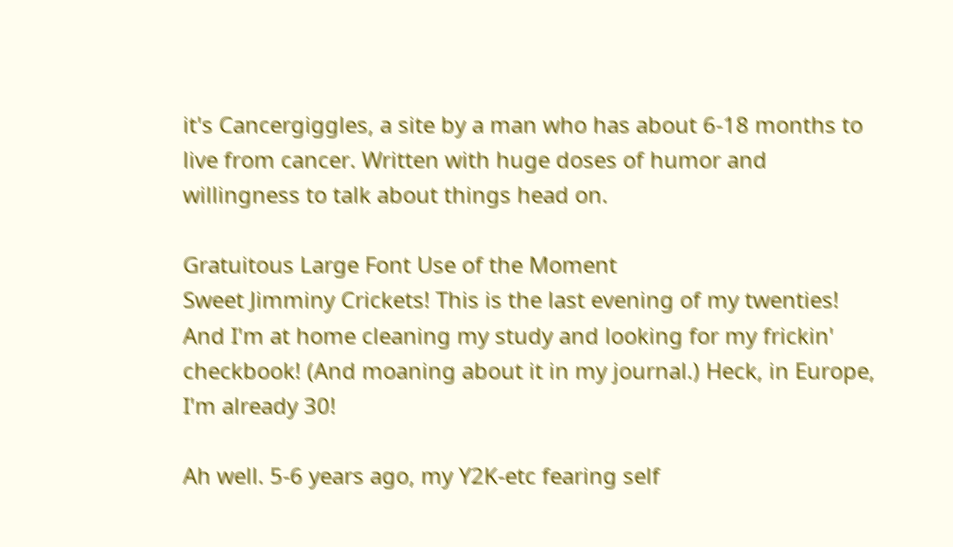it's Cancergiggles, a site by a man who has about 6-18 months to live from cancer. Written with huge doses of humor and willingness to talk about things head on.

Gratuitous Large Font Use of the Moment
Sweet Jimminy Crickets! This is the last evening of my twenties! And I'm at home cleaning my study and looking for my frickin' checkbook! (And moaning about it in my journal.) Heck, in Europe, I'm already 30!

Ah well. 5-6 years ago, my Y2K-etc fearing self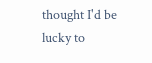thought I'd be lucky to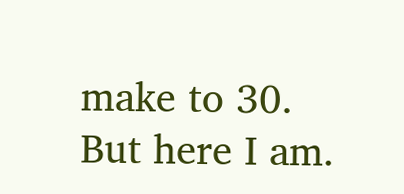make to 30. But here I am.